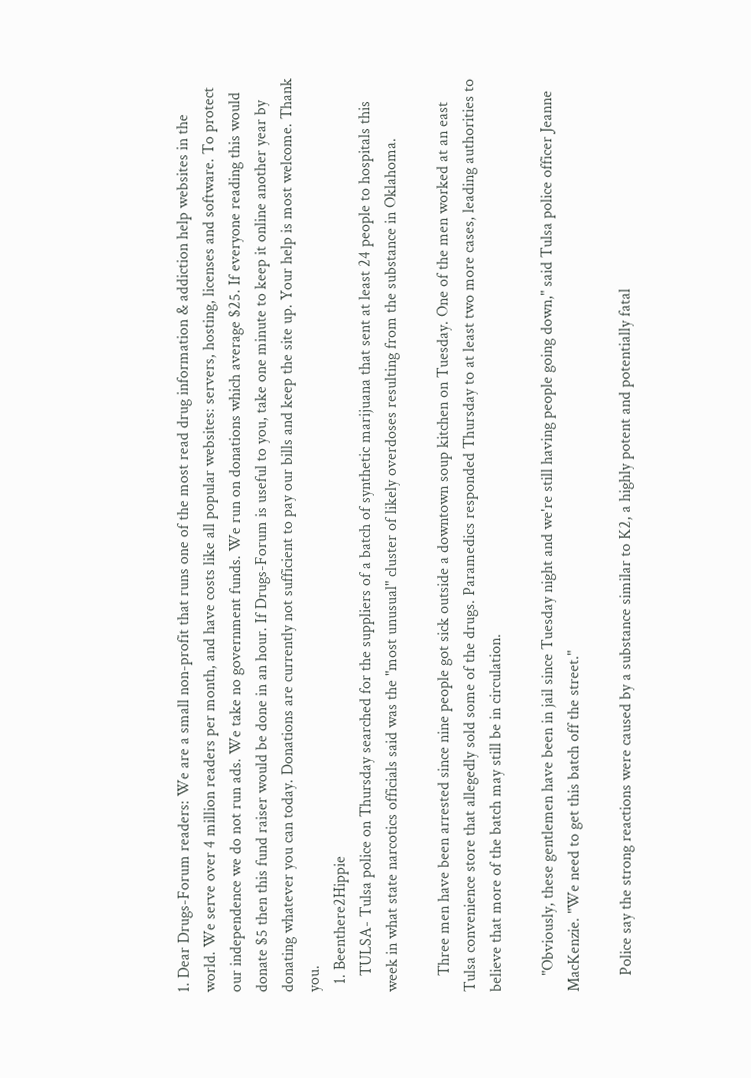1. Dear Drugs-Forum readers: We are a small non-profit that runs one of the most read drug information & addiction help websites in the world. We serve over 4 million readers per month, and have costs like all popular websites: servers, hosting, licenses and software. To protect our independence we do not run ads. We take no government funds. We run on donations which average $25. If everyone reading this would donate $5 then this fund raiser would be done in an hour. If Drugs-Forum is useful to you, take one minute to keep it online another year by donating whatever you can today. Donations are currently not sufficient to pay our bills and keep the site up. Your help is most welcome. Thank you.
  1. Beenthere2Hippie
    TULSA- Tulsa police on Thursday searched for the suppliers of a batch of synthetic marijuana that sent at least 24 people to hospitals this week in what state narcotics officials said was the "most unusual" cluster of likely overdoses resulting from the substance in Oklahoma.

    Three men have been arrested since nine people got sick outside a downtown soup kitchen on Tuesday. One of the men worked at an east Tulsa convenience store that allegedly sold some of the drugs. Paramedics responded Thursday to at least two more cases, leading authorities to believe that more of the batch may still be in circulation.

    "Obviously, these gentlemen have been in jail since Tuesday night and we're still having people going down," said Tulsa police officer Jeanne MacKenzie. "We need to get this batch off the street."

    Police say the strong reactions were caused by a substance similar to K2, a highly potent and potentially fatal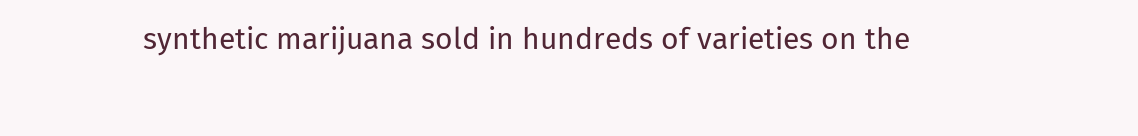synthetic marijuana sold in hundreds of varieties on the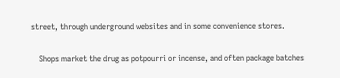street, through underground websites and in some convenience stores.

    Shops market the drug as potpourri or incense, and often package batches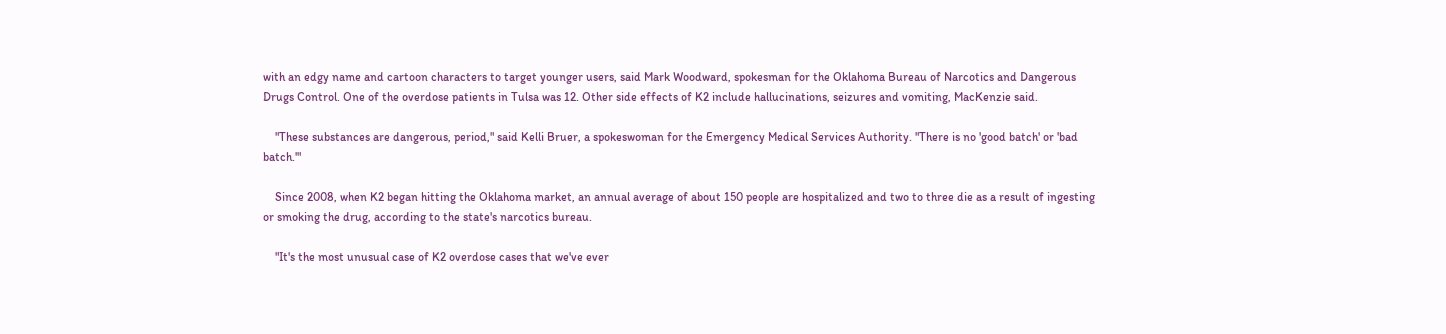with an edgy name and cartoon characters to target younger users, said Mark Woodward, spokesman for the Oklahoma Bureau of Narcotics and Dangerous Drugs Control. One of the overdose patients in Tulsa was 12. Other side effects of K2 include hallucinations, seizures and vomiting, MacKenzie said.

    "These substances are dangerous, period," said Kelli Bruer, a spokeswoman for the Emergency Medical Services Authority. "There is no 'good batch' or 'bad batch.'"

    Since 2008, when K2 began hitting the Oklahoma market, an annual average of about 150 people are hospitalized and two to three die as a result of ingesting or smoking the drug, according to the state's narcotics bureau.

    "It's the most unusual case of K2 overdose cases that we've ever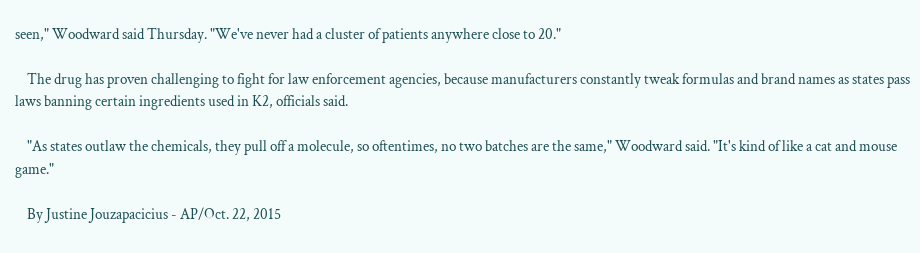seen," Woodward said Thursday. "We've never had a cluster of patients anywhere close to 20."

    The drug has proven challenging to fight for law enforcement agencies, because manufacturers constantly tweak formulas and brand names as states pass laws banning certain ingredients used in K2, officials said.

    "As states outlaw the chemicals, they pull off a molecule, so oftentimes, no two batches are the same," Woodward said. "It's kind of like a cat and mouse game."

    By Justine Jouzapacicius - AP/Oct. 22, 2015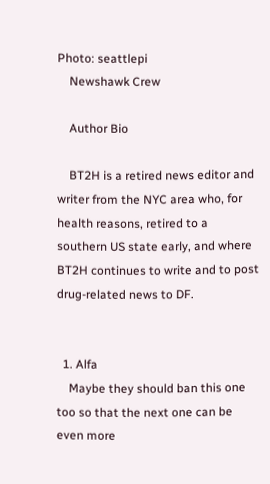Photo: seattlepi
    Newshawk Crew

    Author Bio

    BT2H is a retired news editor and writer from the NYC area who, for health reasons, retired to a southern US state early, and where BT2H continues to write and to post drug-related news to DF.


  1. Alfa
    Maybe they should ban this one too so that the next one can be even more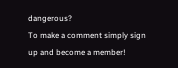dangerous?
To make a comment simply sign up and become a member!